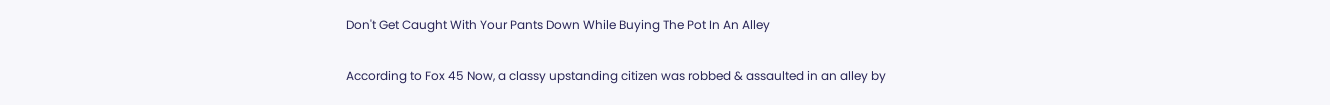Don't Get Caught With Your Pants Down While Buying The Pot In An Alley

According to Fox 45 Now, a classy upstanding citizen was robbed & assaulted in an alley by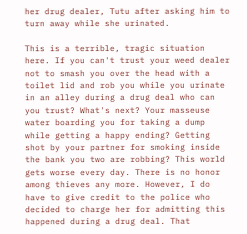her drug dealer, Tutu after asking him to turn away while she urinated.

This is a terrible, tragic situation here. If you can't trust your weed dealer not to smash you over the head with a toilet lid and rob you while you urinate in an alley during a drug deal who can you trust? What's next? Your masseuse water boarding you for taking a dump while getting a happy ending? Getting shot by your partner for smoking inside the bank you two are robbing? This world gets worse every day. There is no honor among thieves any more. However, I do have to give credit to the police who decided to charge her for admitting this happened during a drug deal. That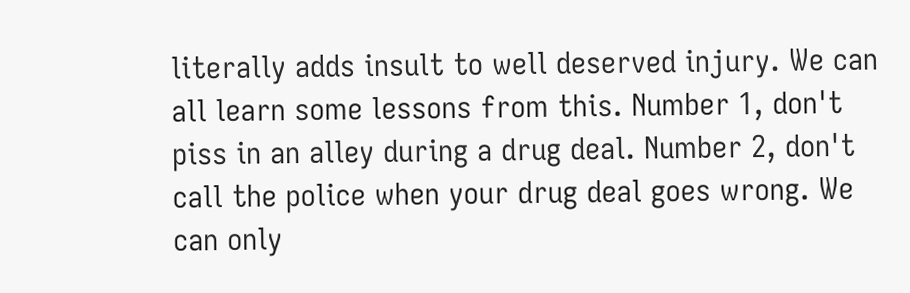literally adds insult to well deserved injury. We can all learn some lessons from this. Number 1, don't piss in an alley during a drug deal. Number 2, don't call the police when your drug deal goes wrong. We can only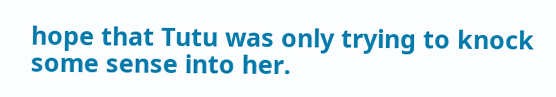hope that Tutu was only trying to knock some sense into her.